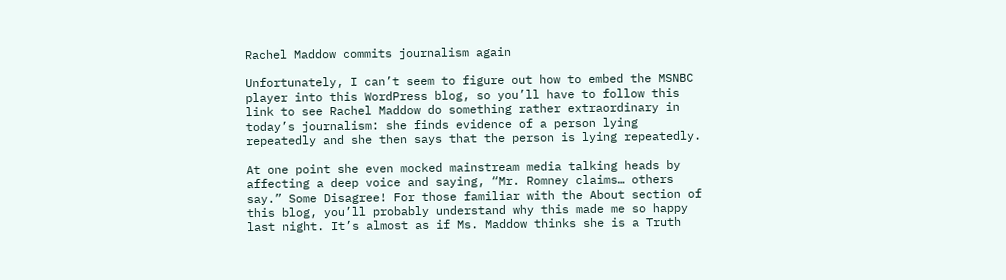Rachel Maddow commits journalism again

Unfortunately, I can’t seem to figure out how to embed the MSNBC player into this WordPress blog, so you’ll have to follow this link to see Rachel Maddow do something rather extraordinary in today’s journalism: she finds evidence of a person lying repeatedly and she then says that the person is lying repeatedly.

At one point she even mocked mainstream media talking heads by affecting a deep voice and saying, “Mr. Romney claims… others say.” Some Disagree! For those familiar with the About section of this blog, you’ll probably understand why this made me so happy last night. It’s almost as if Ms. Maddow thinks she is a Truth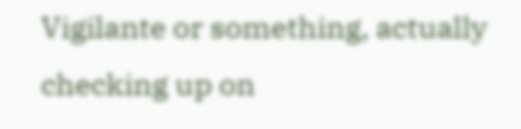Vigilante or something, actually checking up on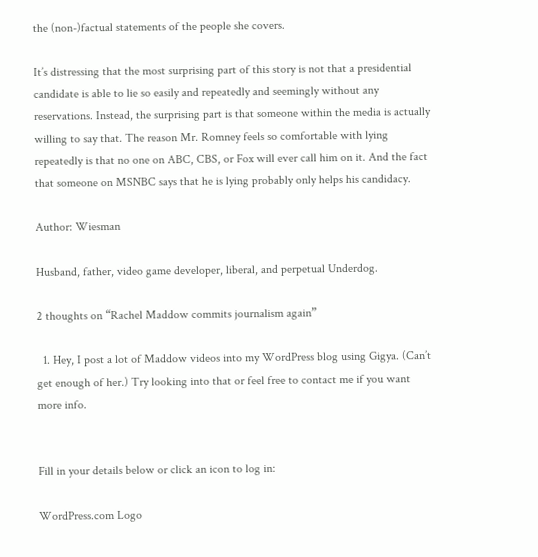the (non-)factual statements of the people she covers.

It’s distressing that the most surprising part of this story is not that a presidential candidate is able to lie so easily and repeatedly and seemingly without any reservations. Instead, the surprising part is that someone within the media is actually willing to say that. The reason Mr. Romney feels so comfortable with lying repeatedly is that no one on ABC, CBS, or Fox will ever call him on it. And the fact that someone on MSNBC says that he is lying probably only helps his candidacy.

Author: Wiesman

Husband, father, video game developer, liberal, and perpetual Underdog.

2 thoughts on “Rachel Maddow commits journalism again”

  1. Hey, I post a lot of Maddow videos into my WordPress blog using Gigya. (Can’t get enough of her.) Try looking into that or feel free to contact me if you want more info.


Fill in your details below or click an icon to log in:

WordPress.com Logo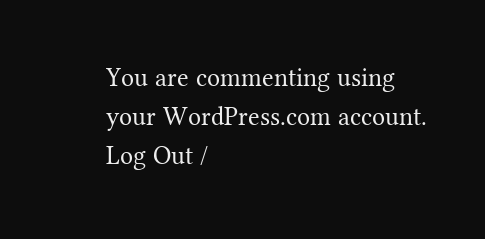You are commenting using your WordPress.com account. Log Out /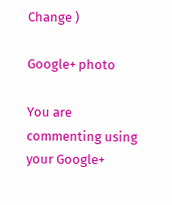Change )

Google+ photo

You are commenting using your Google+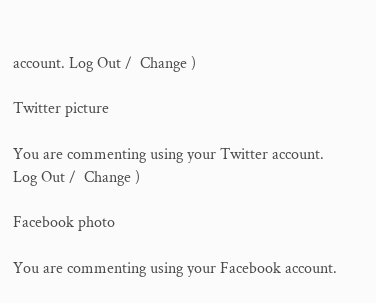account. Log Out /  Change )

Twitter picture

You are commenting using your Twitter account. Log Out /  Change )

Facebook photo

You are commenting using your Facebook account.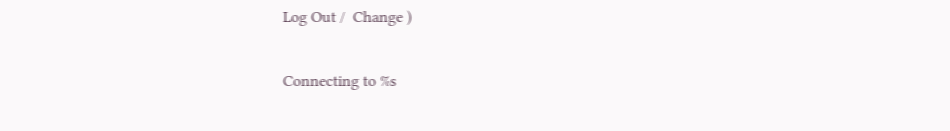Log Out /  Change )

Connecting to %s